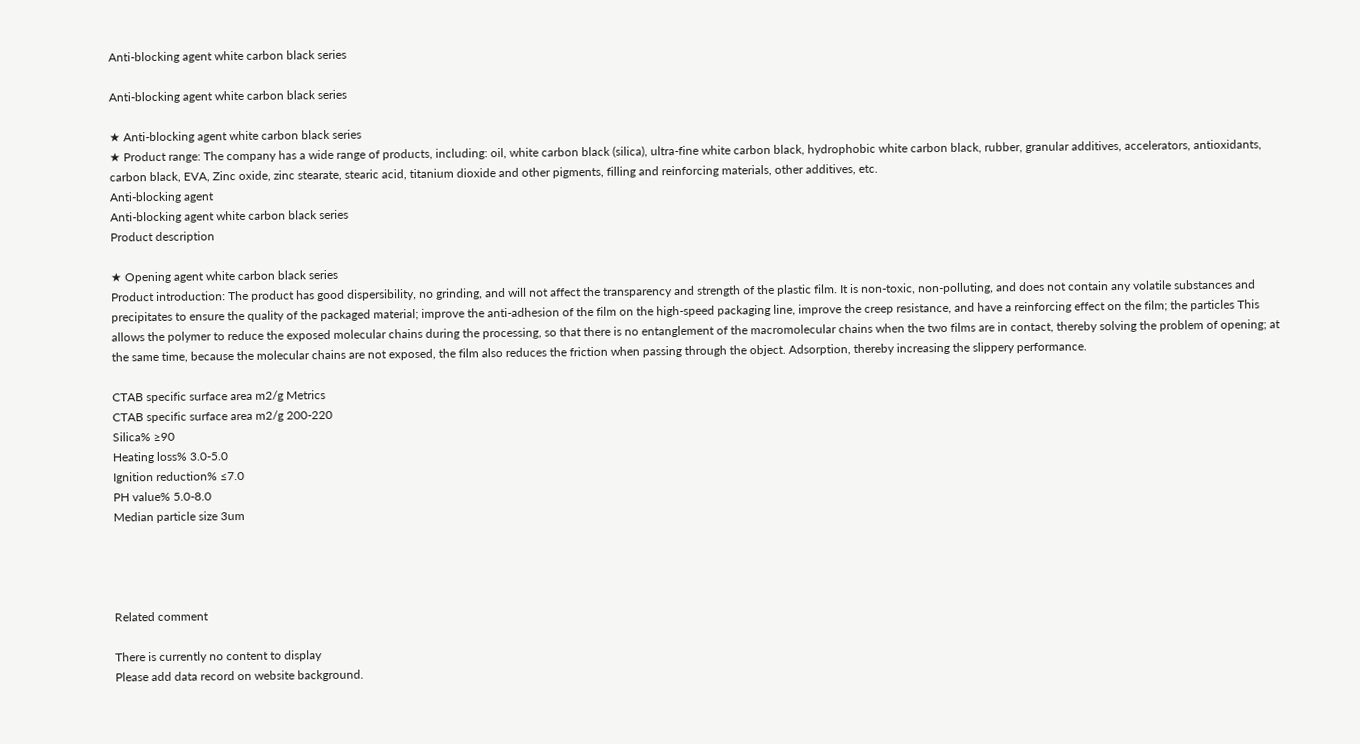Anti-blocking agent white carbon black series

Anti-blocking agent white carbon black series

★ Anti-blocking agent white carbon black series
★ Product range: The company has a wide range of products, including: oil, white carbon black (silica), ultra-fine white carbon black, hydrophobic white carbon black, rubber, granular additives, accelerators, antioxidants, carbon black, EVA, Zinc oxide, zinc stearate, stearic acid, titanium dioxide and other pigments, filling and reinforcing materials, other additives, etc.
Anti-blocking agent
Anti-blocking agent white carbon black series
Product description

★ Opening agent white carbon black series
Product introduction: The product has good dispersibility, no grinding, and will not affect the transparency and strength of the plastic film. It is non-toxic, non-polluting, and does not contain any volatile substances and precipitates to ensure the quality of the packaged material; improve the anti-adhesion of the film on the high-speed packaging line, improve the creep resistance, and have a reinforcing effect on the film; the particles This allows the polymer to reduce the exposed molecular chains during the processing, so that there is no entanglement of the macromolecular chains when the two films are in contact, thereby solving the problem of opening; at the same time, because the molecular chains are not exposed, the film also reduces the friction when passing through the object. Adsorption, thereby increasing the slippery performance.

CTAB specific surface area m2/g Metrics
CTAB specific surface area m2/g 200-220
Silica% ≥90
Heating loss% 3.0-5.0
Ignition reduction% ≤7.0
PH value% 5.0-8.0
Median particle size 3um




Related comment

There is currently no content to display
Please add data record on website background.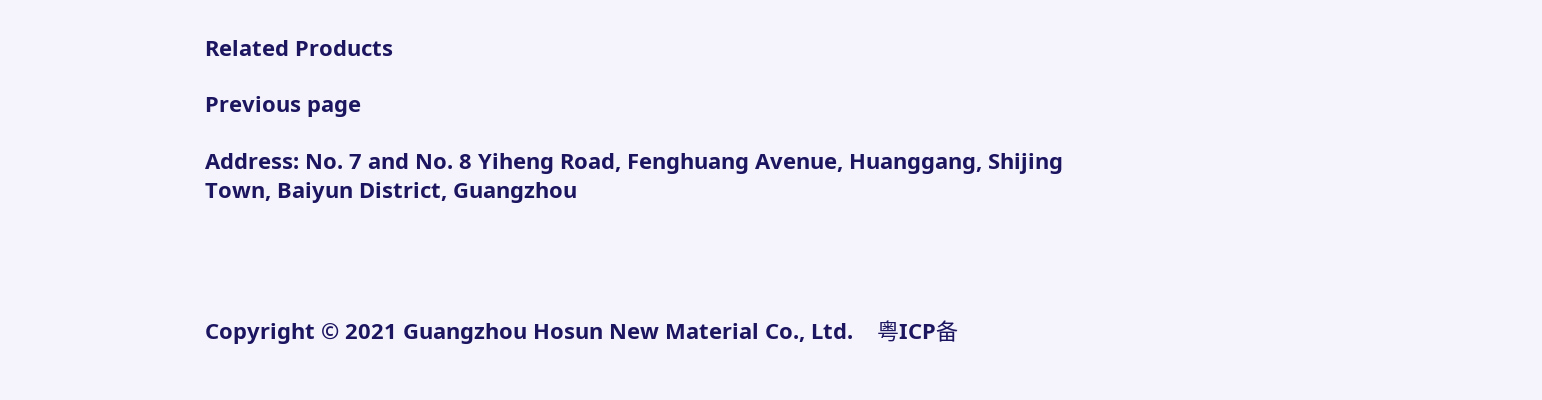Related Products

Previous page

Address: No. 7 and No. 8 Yiheng Road, Fenghuang Avenue, Huanggang, Shijing Town, Baiyun District, Guangzhou




Copyright © 2021 Guangzhou Hosun New Material Co., Ltd.    粤ICP备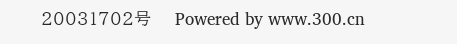20031702号    Powered by www.300.cn